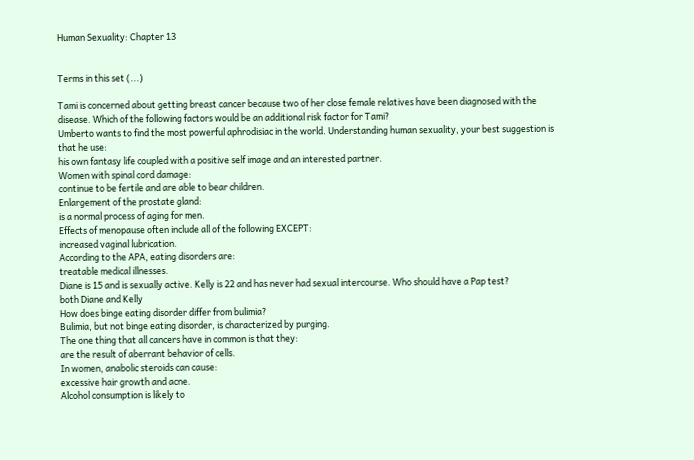Human Sexuality: Chapter 13


Terms in this set (...)

Tami is concerned about getting breast cancer because two of her close female relatives have been diagnosed with the disease. Which of the following factors would be an additional risk factor for Tami?
Umberto wants to find the most powerful aphrodisiac in the world. Understanding human sexuality, your best suggestion is that he use:
his own fantasy life coupled with a positive self image and an interested partner.
Women with spinal cord damage:
continue to be fertile and are able to bear children.
Enlargement of the prostate gland:
is a normal process of aging for men.
Effects of menopause often include all of the following EXCEPT:
increased vaginal lubrication.
According to the APA, eating disorders are:
treatable medical illnesses.
Diane is 15 and is sexually active. Kelly is 22 and has never had sexual intercourse. Who should have a Pap test?
both Diane and Kelly
How does binge eating disorder differ from bulimia?
Bulimia, but not binge eating disorder, is characterized by purging.
The one thing that all cancers have in common is that they:
are the result of aberrant behavior of cells.
In women, anabolic steroids can cause:
excessive hair growth and acne.
Alcohol consumption is likely to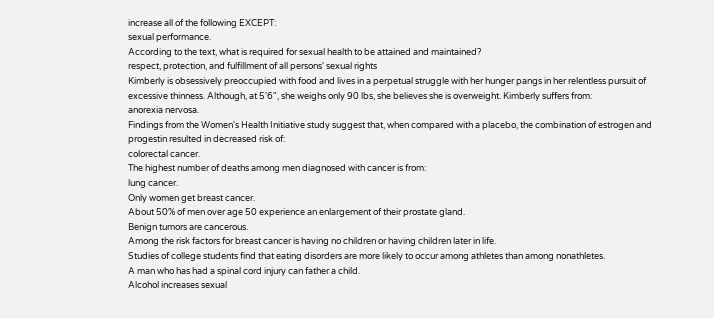increase all of the following EXCEPT:
sexual performance.
According to the text, what is required for sexual health to be attained and maintained?
respect, protection, and fulfillment of all persons' sexual rights
Kimberly is obsessively preoccupied with food and lives in a perpetual struggle with her hunger pangs in her relentless pursuit of excessive thinness. Although, at 5'6", she weighs only 90 lbs, she believes she is overweight. Kimberly suffers from:
anorexia nervosa.
Findings from the Women's Health Initiative study suggest that, when compared with a placebo, the combination of estrogen and progestin resulted in decreased risk of:
colorectal cancer.
The highest number of deaths among men diagnosed with cancer is from:
lung cancer.
Only women get breast cancer.
About 50% of men over age 50 experience an enlargement of their prostate gland.
Benign tumors are cancerous.
Among the risk factors for breast cancer is having no children or having children later in life.
Studies of college students find that eating disorders are more likely to occur among athletes than among nonathletes.
A man who has had a spinal cord injury can father a child.
Alcohol increases sexual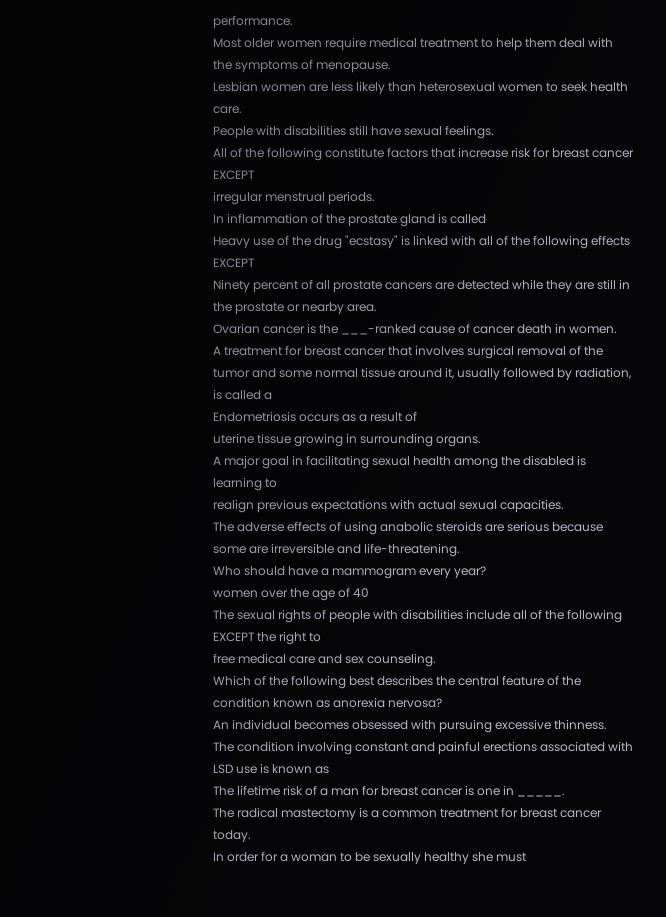performance.
Most older women require medical treatment to help them deal with the symptoms of menopause.
Lesbian women are less likely than heterosexual women to seek health care.
People with disabilities still have sexual feelings.
All of the following constitute factors that increase risk for breast cancer EXCEPT
irregular menstrual periods.
In inflammation of the prostate gland is called
Heavy use of the drug "ecstasy" is linked with all of the following effects EXCEPT
Ninety percent of all prostate cancers are detected while they are still in the prostate or nearby area.
Ovarian cancer is the ___-ranked cause of cancer death in women.
A treatment for breast cancer that involves surgical removal of the tumor and some normal tissue around it, usually followed by radiation, is called a
Endometriosis occurs as a result of
uterine tissue growing in surrounding organs.
A major goal in facilitating sexual health among the disabled is learning to
realign previous expectations with actual sexual capacities.
The adverse effects of using anabolic steroids are serious because
some are irreversible and life-threatening.
Who should have a mammogram every year?
women over the age of 40
The sexual rights of people with disabilities include all of the following EXCEPT the right to
free medical care and sex counseling.
Which of the following best describes the central feature of the condition known as anorexia nervosa?
An individual becomes obsessed with pursuing excessive thinness.
The condition involving constant and painful erections associated with LSD use is known as
The lifetime risk of a man for breast cancer is one in _____.
The radical mastectomy is a common treatment for breast cancer today.
In order for a woman to be sexually healthy she must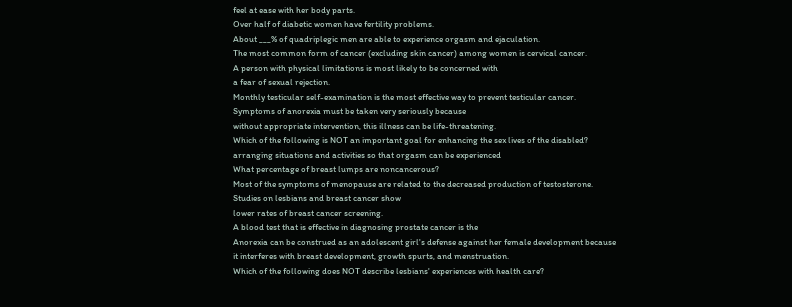feel at ease with her body parts.
Over half of diabetic women have fertility problems.
About ___% of quadriplegic men are able to experience orgasm and ejaculation.
The most common form of cancer (excluding skin cancer) among women is cervical cancer.
A person with physical limitations is most likely to be concerned with
a fear of sexual rejection.
Monthly testicular self-examination is the most effective way to prevent testicular cancer.
Symptoms of anorexia must be taken very seriously because
without appropriate intervention, this illness can be life-threatening.
Which of the following is NOT an important goal for enhancing the sex lives of the disabled?
arranging situations and activities so that orgasm can be experienced
What percentage of breast lumps are noncancerous?
Most of the symptoms of menopause are related to the decreased production of testosterone.
Studies on lesbians and breast cancer show
lower rates of breast cancer screening.
A blood test that is effective in diagnosing prostate cancer is the
Anorexia can be construed as an adolescent girl's defense against her female development because
it interferes with breast development, growth spurts, and menstruation.
Which of the following does NOT describe lesbians' experiences with health care?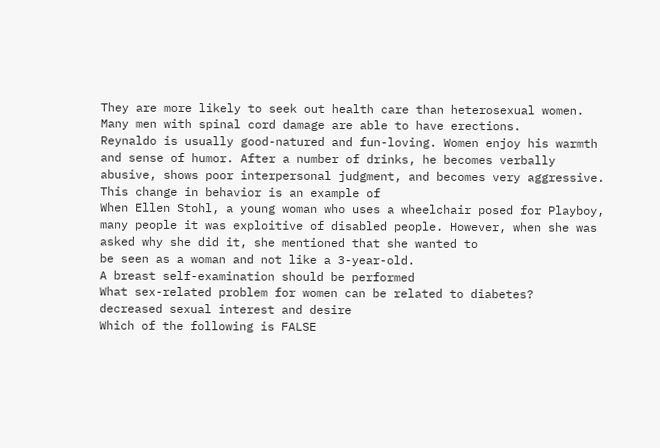They are more likely to seek out health care than heterosexual women.
Many men with spinal cord damage are able to have erections.
Reynaldo is usually good-natured and fun-loving. Women enjoy his warmth and sense of humor. After a number of drinks, he becomes verbally abusive, shows poor interpersonal judgment, and becomes very aggressive. This change in behavior is an example of
When Ellen Stohl, a young woman who uses a wheelchair posed for Playboy, many people it was exploitive of disabled people. However, when she was asked why she did it, she mentioned that she wanted to
be seen as a woman and not like a 3-year-old.
A breast self-examination should be performed
What sex-related problem for women can be related to diabetes?
decreased sexual interest and desire
Which of the following is FALSE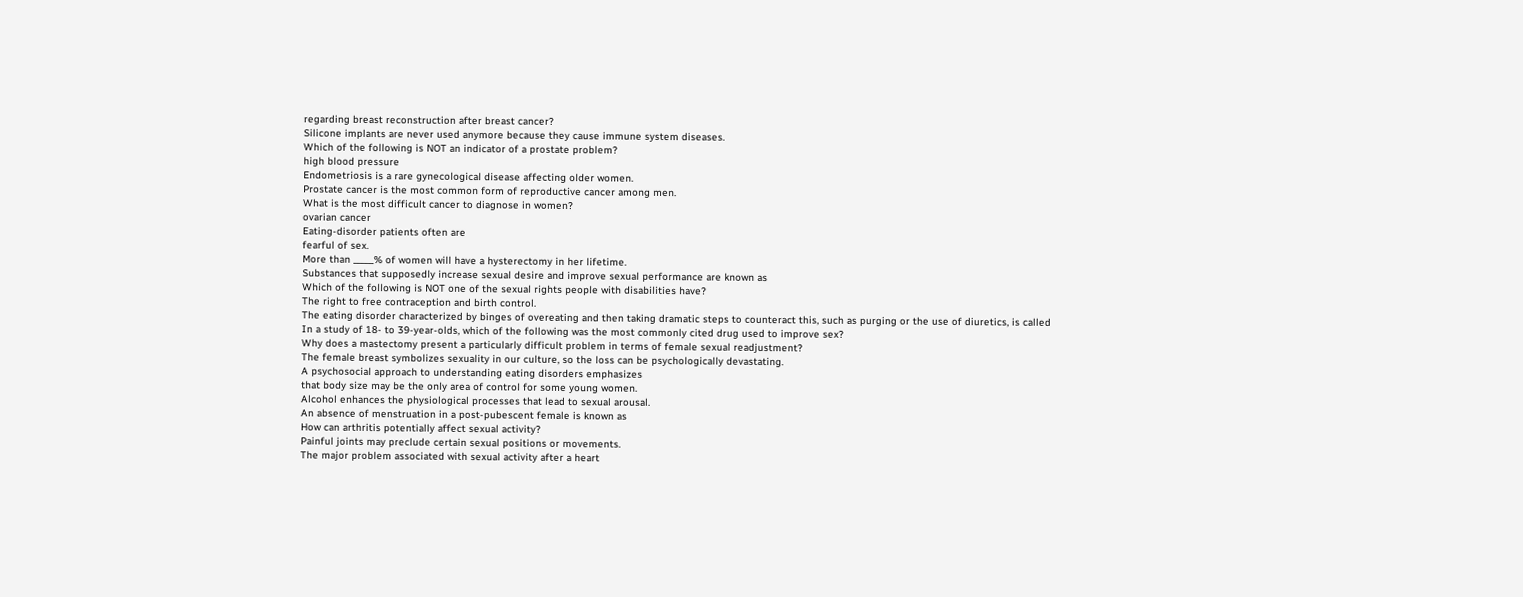regarding breast reconstruction after breast cancer?
Silicone implants are never used anymore because they cause immune system diseases.
Which of the following is NOT an indicator of a prostate problem?
high blood pressure
Endometriosis is a rare gynecological disease affecting older women.
Prostate cancer is the most common form of reproductive cancer among men.
What is the most difficult cancer to diagnose in women?
ovarian cancer
Eating-disorder patients often are
fearful of sex.
More than _____% of women will have a hysterectomy in her lifetime.
Substances that supposedly increase sexual desire and improve sexual performance are known as
Which of the following is NOT one of the sexual rights people with disabilities have?
The right to free contraception and birth control.
The eating disorder characterized by binges of overeating and then taking dramatic steps to counteract this, such as purging or the use of diuretics, is called
In a study of 18- to 39-year-olds, which of the following was the most commonly cited drug used to improve sex?
Why does a mastectomy present a particularly difficult problem in terms of female sexual readjustment?
The female breast symbolizes sexuality in our culture, so the loss can be psychologically devastating.
A psychosocial approach to understanding eating disorders emphasizes
that body size may be the only area of control for some young women.
Alcohol enhances the physiological processes that lead to sexual arousal.
An absence of menstruation in a post-pubescent female is known as
How can arthritis potentially affect sexual activity?
Painful joints may preclude certain sexual positions or movements.
The major problem associated with sexual activity after a heart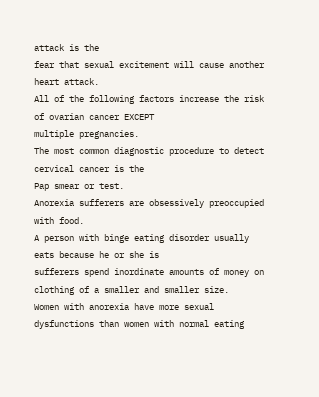attack is the
fear that sexual excitement will cause another heart attack.
All of the following factors increase the risk of ovarian cancer EXCEPT
multiple pregnancies.
The most common diagnostic procedure to detect cervical cancer is the
Pap smear or test.
Anorexia sufferers are obsessively preoccupied with food.
A person with binge eating disorder usually eats because he or she is
sufferers spend inordinate amounts of money on clothing of a smaller and smaller size.
Women with anorexia have more sexual dysfunctions than women with normal eating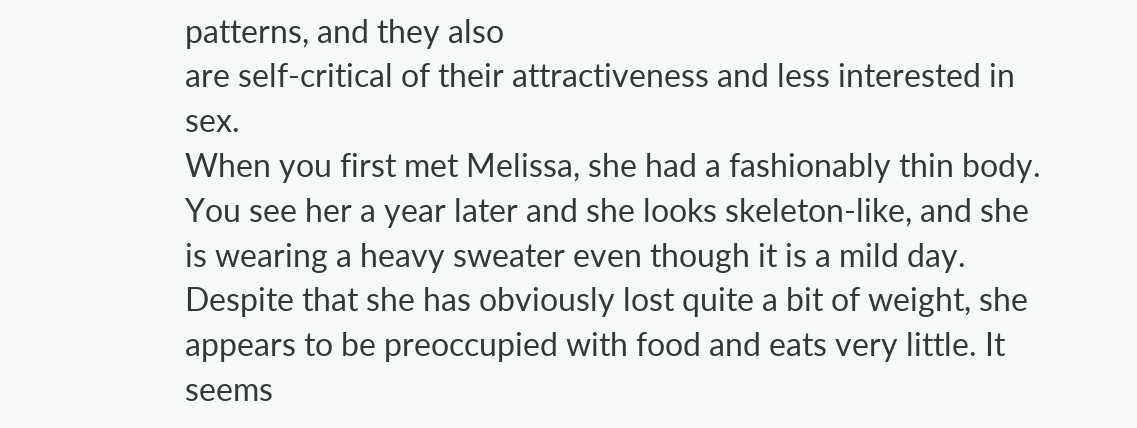patterns, and they also
are self-critical of their attractiveness and less interested in sex.
When you first met Melissa, she had a fashionably thin body. You see her a year later and she looks skeleton-like, and she is wearing a heavy sweater even though it is a mild day. Despite that she has obviously lost quite a bit of weight, she appears to be preoccupied with food and eats very little. It seems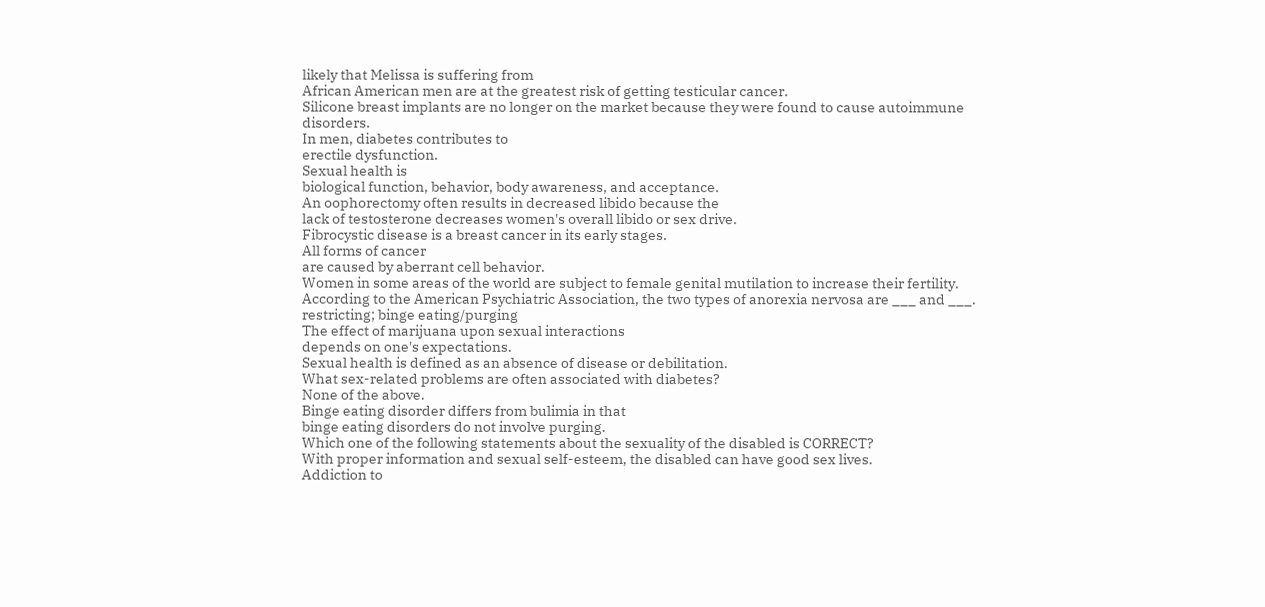likely that Melissa is suffering from
African American men are at the greatest risk of getting testicular cancer.
Silicone breast implants are no longer on the market because they were found to cause autoimmune disorders.
In men, diabetes contributes to
erectile dysfunction.
Sexual health is
biological function, behavior, body awareness, and acceptance.
An oophorectomy often results in decreased libido because the
lack of testosterone decreases women's overall libido or sex drive.
Fibrocystic disease is a breast cancer in its early stages.
All forms of cancer
are caused by aberrant cell behavior.
Women in some areas of the world are subject to female genital mutilation to increase their fertility.
According to the American Psychiatric Association, the two types of anorexia nervosa are ___ and ___.
restricting; binge eating/purging
The effect of marijuana upon sexual interactions
depends on one's expectations.
Sexual health is defined as an absence of disease or debilitation.
What sex-related problems are often associated with diabetes?
None of the above.
Binge eating disorder differs from bulimia in that
binge eating disorders do not involve purging.
Which one of the following statements about the sexuality of the disabled is CORRECT?
With proper information and sexual self-esteem, the disabled can have good sex lives.
Addiction to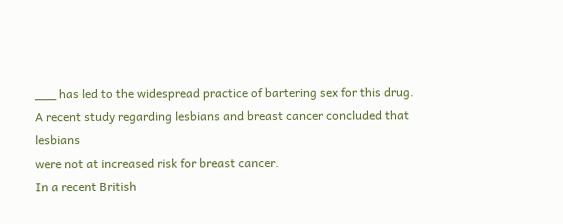___ has led to the widespread practice of bartering sex for this drug.
A recent study regarding lesbians and breast cancer concluded that lesbians
were not at increased risk for breast cancer.
In a recent British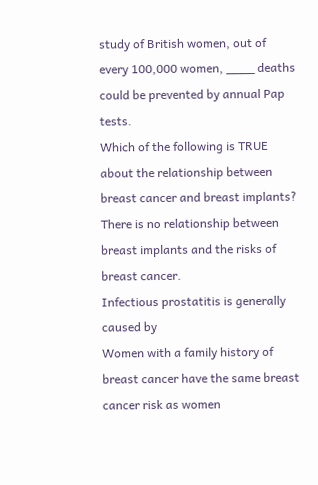study of British women, out of every 100,000 women, ____ deaths could be prevented by annual Pap tests.
Which of the following is TRUE about the relationship between breast cancer and breast implants?
There is no relationship between breast implants and the risks of breast cancer.
Infectious prostatitis is generally caused by
Women with a family history of breast cancer have the same breast cancer risk as women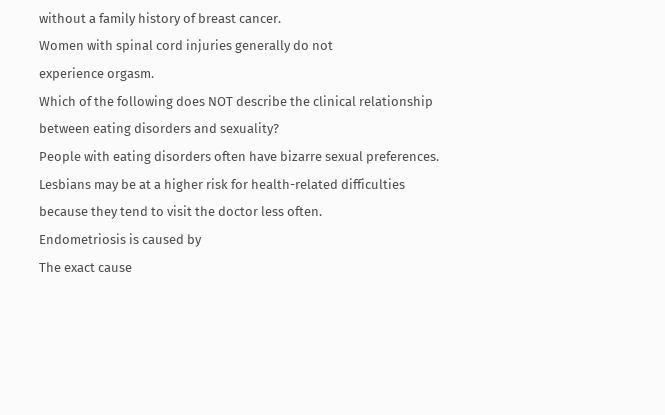without a family history of breast cancer.
Women with spinal cord injuries generally do not
experience orgasm.
Which of the following does NOT describe the clinical relationship between eating disorders and sexuality?
People with eating disorders often have bizarre sexual preferences.
Lesbians may be at a higher risk for health-related difficulties because they tend to visit the doctor less often.
Endometriosis is caused by
The exact cause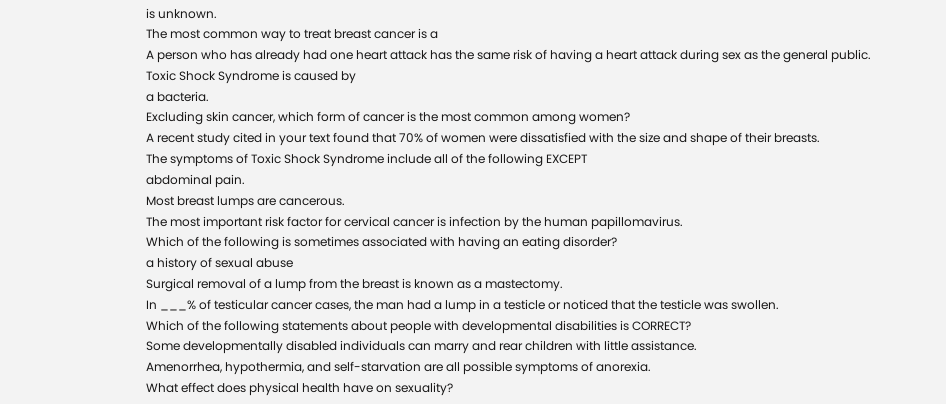is unknown.
The most common way to treat breast cancer is a
A person who has already had one heart attack has the same risk of having a heart attack during sex as the general public.
Toxic Shock Syndrome is caused by
a bacteria.
Excluding skin cancer, which form of cancer is the most common among women?
A recent study cited in your text found that 70% of women were dissatisfied with the size and shape of their breasts.
The symptoms of Toxic Shock Syndrome include all of the following EXCEPT
abdominal pain.
Most breast lumps are cancerous.
The most important risk factor for cervical cancer is infection by the human papillomavirus.
Which of the following is sometimes associated with having an eating disorder?
a history of sexual abuse
Surgical removal of a lump from the breast is known as a mastectomy.
In ___% of testicular cancer cases, the man had a lump in a testicle or noticed that the testicle was swollen.
Which of the following statements about people with developmental disabilities is CORRECT?
Some developmentally disabled individuals can marry and rear children with little assistance.
Amenorrhea, hypothermia, and self-starvation are all possible symptoms of anorexia.
What effect does physical health have on sexuality?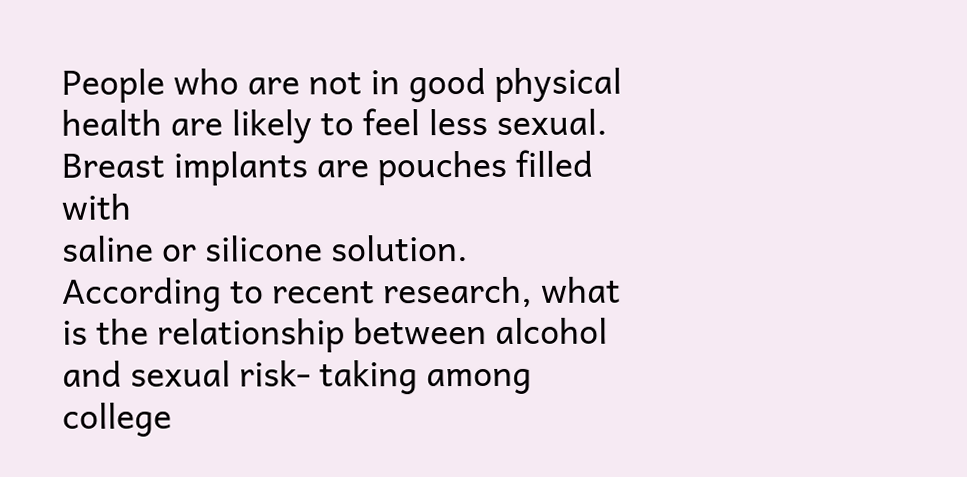People who are not in good physical health are likely to feel less sexual.
Breast implants are pouches filled with
saline or silicone solution.
According to recent research, what is the relationship between alcohol and sexual risk- taking among college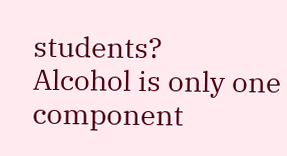students?
Alcohol is only one component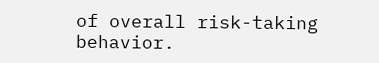of overall risk-taking behavior.